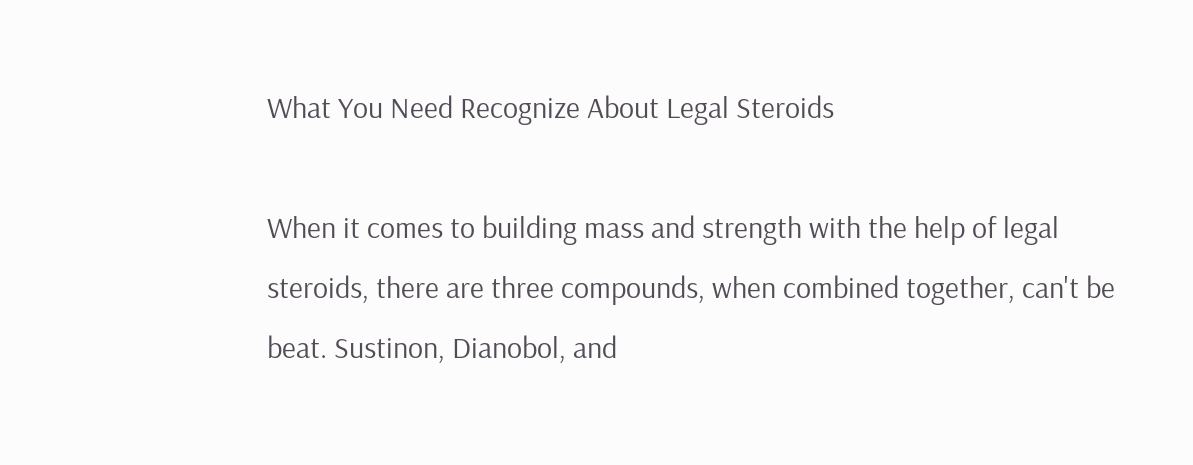What You Need Recognize About Legal Steroids

When it comes to building mass and strength with the help of legal steroids, there are three compounds, when combined together, can't be beat. Sustinon, Dianobol, and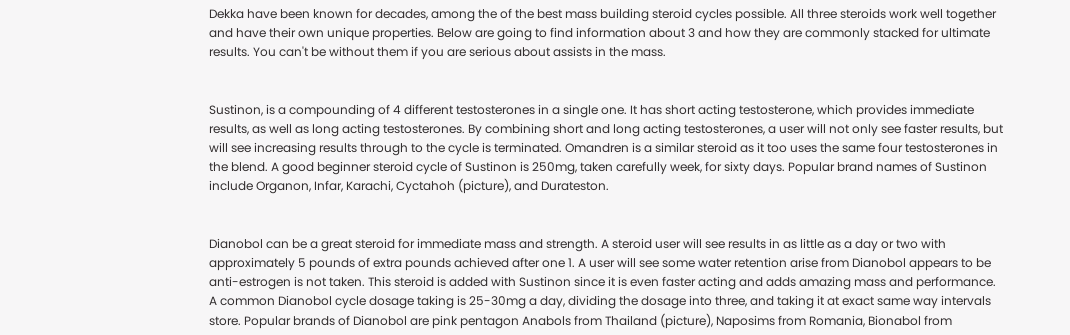Dekka have been known for decades, among the of the best mass building steroid cycles possible. All three steroids work well together and have their own unique properties. Below are going to find information about 3 and how they are commonly stacked for ultimate results. You can't be without them if you are serious about assists in the mass.


Sustinon, is a compounding of 4 different testosterones in a single one. It has short acting testosterone, which provides immediate results, as well as long acting testosterones. By combining short and long acting testosterones, a user will not only see faster results, but will see increasing results through to the cycle is terminated. Omandren is a similar steroid as it too uses the same four testosterones in the blend. A good beginner steroid cycle of Sustinon is 250mg, taken carefully week, for sixty days. Popular brand names of Sustinon include Organon, Infar, Karachi, Cyctahoh (picture), and Durateston.


Dianobol can be a great steroid for immediate mass and strength. A steroid user will see results in as little as a day or two with approximately 5 pounds of extra pounds achieved after one 1. A user will see some water retention arise from Dianobol appears to be anti-estrogen is not taken. This steroid is added with Sustinon since it is even faster acting and adds amazing mass and performance. A common Dianobol cycle dosage taking is 25-30mg a day, dividing the dosage into three, and taking it at exact same way intervals store. Popular brands of Dianobol are pink pentagon Anabols from Thailand (picture), Naposims from Romania, Bionabol from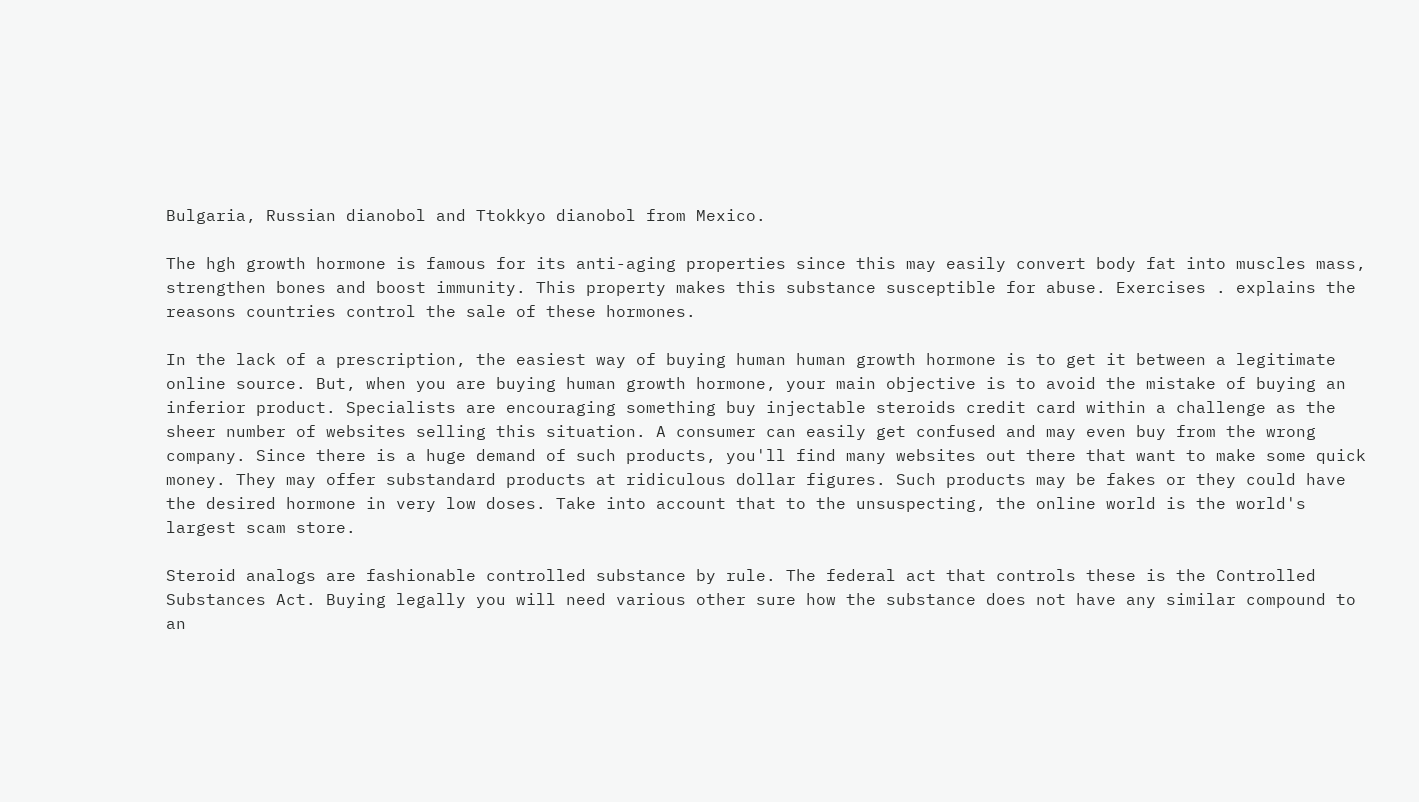Bulgaria, Russian dianobol and Ttokkyo dianobol from Mexico.

The hgh growth hormone is famous for its anti-aging properties since this may easily convert body fat into muscles mass, strengthen bones and boost immunity. This property makes this substance susceptible for abuse. Exercises . explains the reasons countries control the sale of these hormones.

In the lack of a prescription, the easiest way of buying human human growth hormone is to get it between a legitimate online source. But, when you are buying human growth hormone, your main objective is to avoid the mistake of buying an inferior product. Specialists are encouraging something buy injectable steroids credit card within a challenge as the sheer number of websites selling this situation. A consumer can easily get confused and may even buy from the wrong company. Since there is a huge demand of such products, you'll find many websites out there that want to make some quick money. They may offer substandard products at ridiculous dollar figures. Such products may be fakes or they could have the desired hormone in very low doses. Take into account that to the unsuspecting, the online world is the world's largest scam store.

Steroid analogs are fashionable controlled substance by rule. The federal act that controls these is the Controlled Substances Act. Buying legally you will need various other sure how the substance does not have any similar compound to an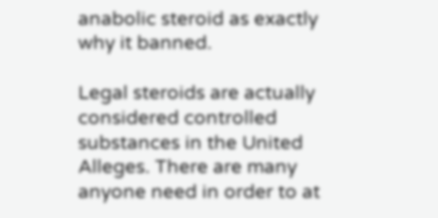anabolic steroid as exactly why it banned.

Legal steroids are actually considered controlled substances in the United Alleges. There are many anyone need in order to at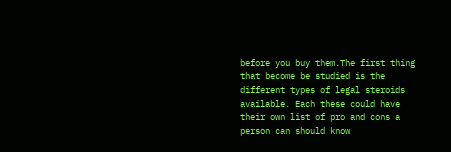before you buy them.The first thing that become be studied is the different types of legal steroids available. Each these could have their own list of pro and cons a person can should know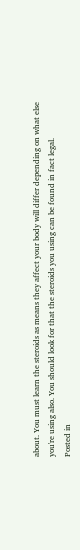about. You must learn the steroids as means they affect your body will differ depending on what else you're using also. You should look for that the steroids you using can be found in fact legal.
Posted in